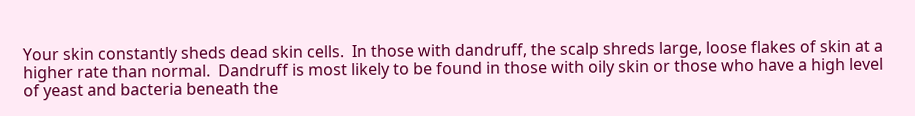Your skin constantly sheds dead skin cells.  In those with dandruff, the scalp shreds large, loose flakes of skin at a higher rate than normal.  Dandruff is most likely to be found in those with oily skin or those who have a high level of yeast and bacteria beneath the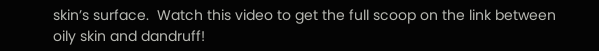skin’s surface.  Watch this video to get the full scoop on the link between oily skin and dandruff!